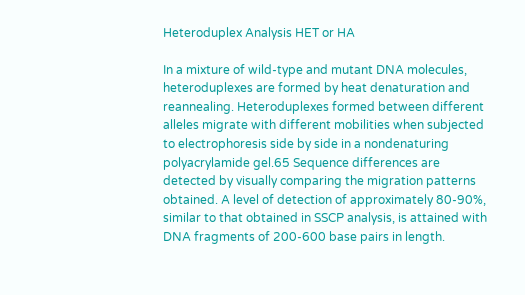Heteroduplex Analysis HET or HA

In a mixture of wild-type and mutant DNA molecules, heteroduplexes are formed by heat denaturation and reannealing. Heteroduplexes formed between different alleles migrate with different mobilities when subjected to electrophoresis side by side in a nondenaturing polyacrylamide gel.65 Sequence differences are detected by visually comparing the migration patterns obtained. A level of detection of approximately 80-90%, similar to that obtained in SSCP analysis, is attained with DNA fragments of 200-600 base pairs in length.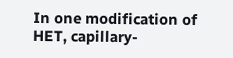In one modification of HET, capillary-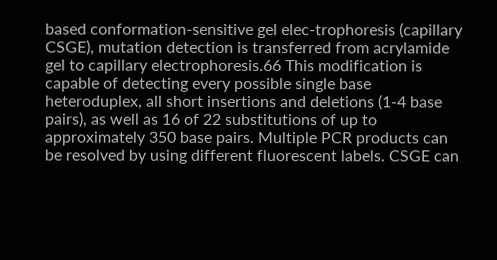based conformation-sensitive gel elec-trophoresis (capillary CSGE), mutation detection is transferred from acrylamide gel to capillary electrophoresis.66 This modification is capable of detecting every possible single base heteroduplex, all short insertions and deletions (1-4 base pairs), as well as 16 of 22 substitutions of up to approximately 350 base pairs. Multiple PCR products can be resolved by using different fluorescent labels. CSGE can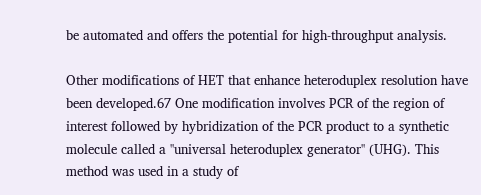be automated and offers the potential for high-throughput analysis.

Other modifications of HET that enhance heteroduplex resolution have been developed.67 One modification involves PCR of the region of interest followed by hybridization of the PCR product to a synthetic molecule called a ''universal heteroduplex generator'' (UHG). This method was used in a study of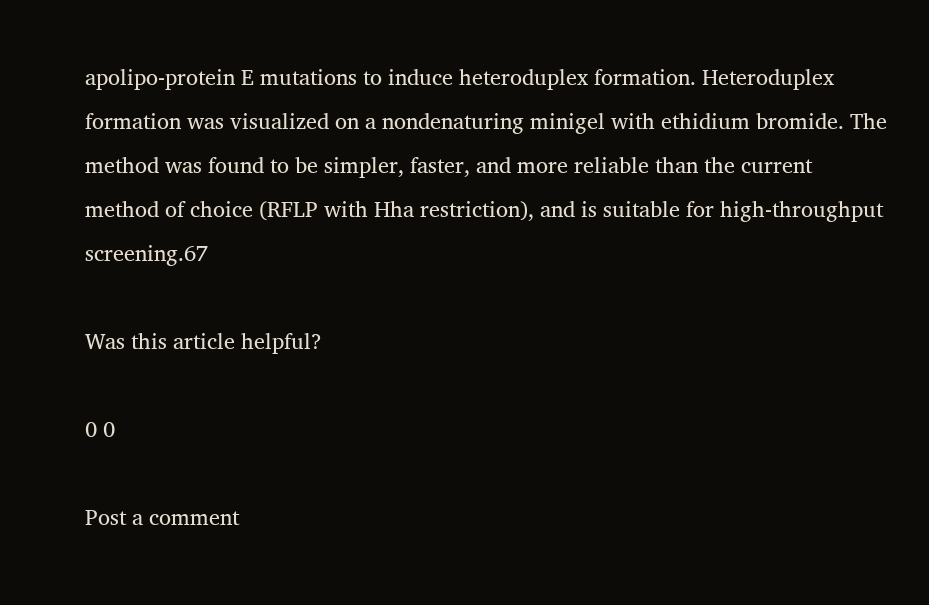apolipo-protein E mutations to induce heteroduplex formation. Heteroduplex formation was visualized on a nondenaturing minigel with ethidium bromide. The method was found to be simpler, faster, and more reliable than the current method of choice (RFLP with Hha restriction), and is suitable for high-throughput screening.67

Was this article helpful?

0 0

Post a comment